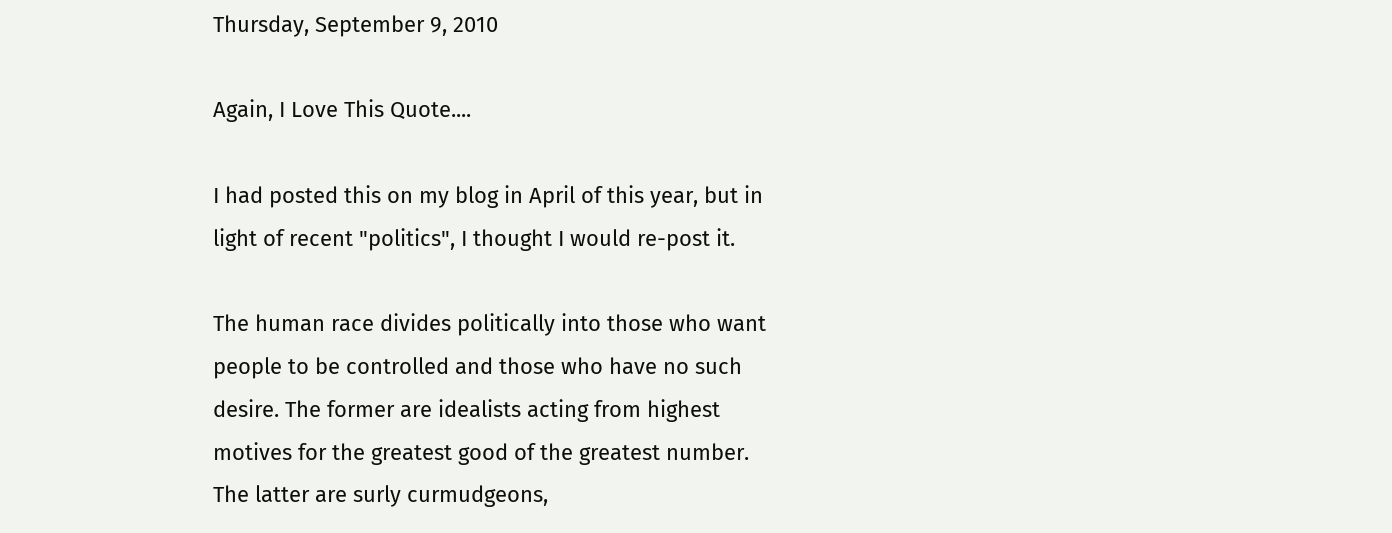Thursday, September 9, 2010

Again, I Love This Quote....

I had posted this on my blog in April of this year, but in light of recent "politics", I thought I would re-post it.

The human race divides politically into those who want people to be controlled and those who have no such desire. The former are idealists acting from highest motives for the greatest good of the greatest number. The latter are surly curmudgeons,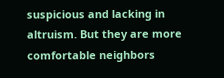suspicious and lacking in altruism. But they are more comfortable neighbors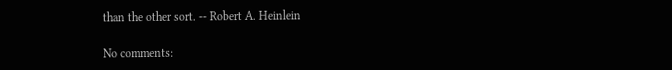than the other sort. -- Robert A. Heinlein

No comments: